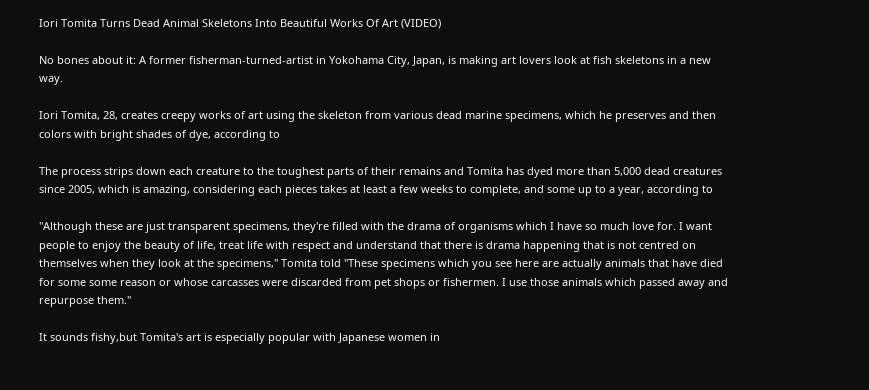Iori Tomita Turns Dead Animal Skeletons Into Beautiful Works Of Art (VIDEO)

No bones about it: A former fisherman-turned-artist in Yokohama City, Japan, is making art lovers look at fish skeletons in a new way.

Iori Tomita, 28, creates creepy works of art using the skeleton from various dead marine specimens, which he preserves and then colors with bright shades of dye, according to

The process strips down each creature to the toughest parts of their remains and Tomita has dyed more than 5,000 dead creatures since 2005, which is amazing, considering each pieces takes at least a few weeks to complete, and some up to a year, according to

"Although these are just transparent specimens, they're filled with the drama of organisms which I have so much love for. I want people to enjoy the beauty of life, treat life with respect and understand that there is drama happening that is not centred on themselves when they look at the specimens," Tomita told "These specimens which you see here are actually animals that have died for some some reason or whose carcasses were discarded from pet shops or fishermen. I use those animals which passed away and repurpose them."

It sounds fishy,but Tomita's art is especially popular with Japanese women in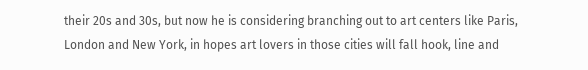their 20s and 30s, but now he is considering branching out to art centers like Paris, London and New York, in hopes art lovers in those cities will fall hook, line and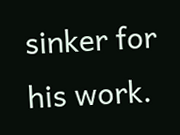sinker for his work.